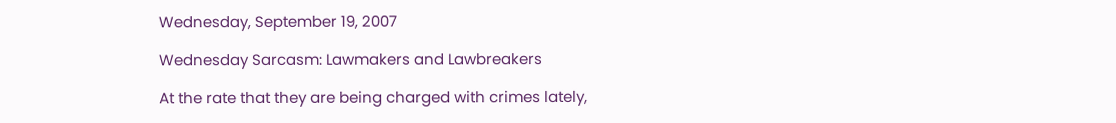Wednesday, September 19, 2007

Wednesday Sarcasm: Lawmakers and Lawbreakers

At the rate that they are being charged with crimes lately,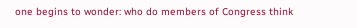one begins to wonder: who do members of Congress think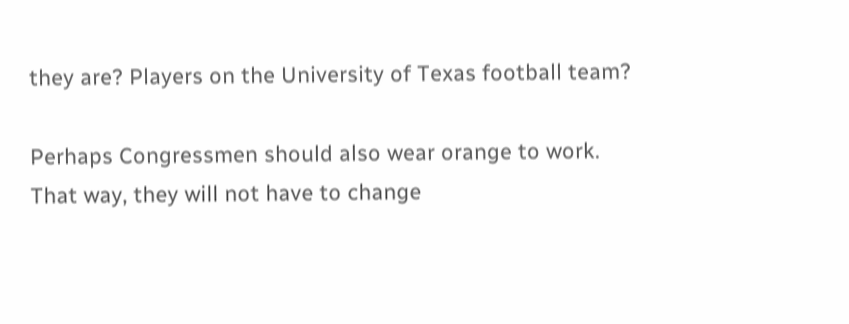they are? Players on the University of Texas football team?

Perhaps Congressmen should also wear orange to work. That way, they will not have to change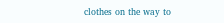clothes on the way to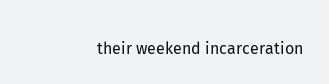their weekend incarceration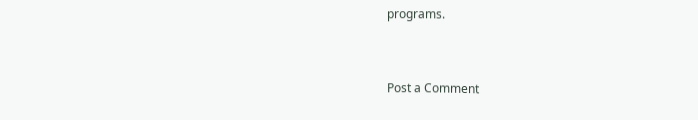programs.


Post a Comment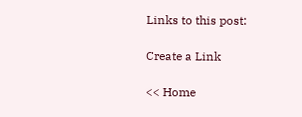Links to this post:

Create a Link

<< Home